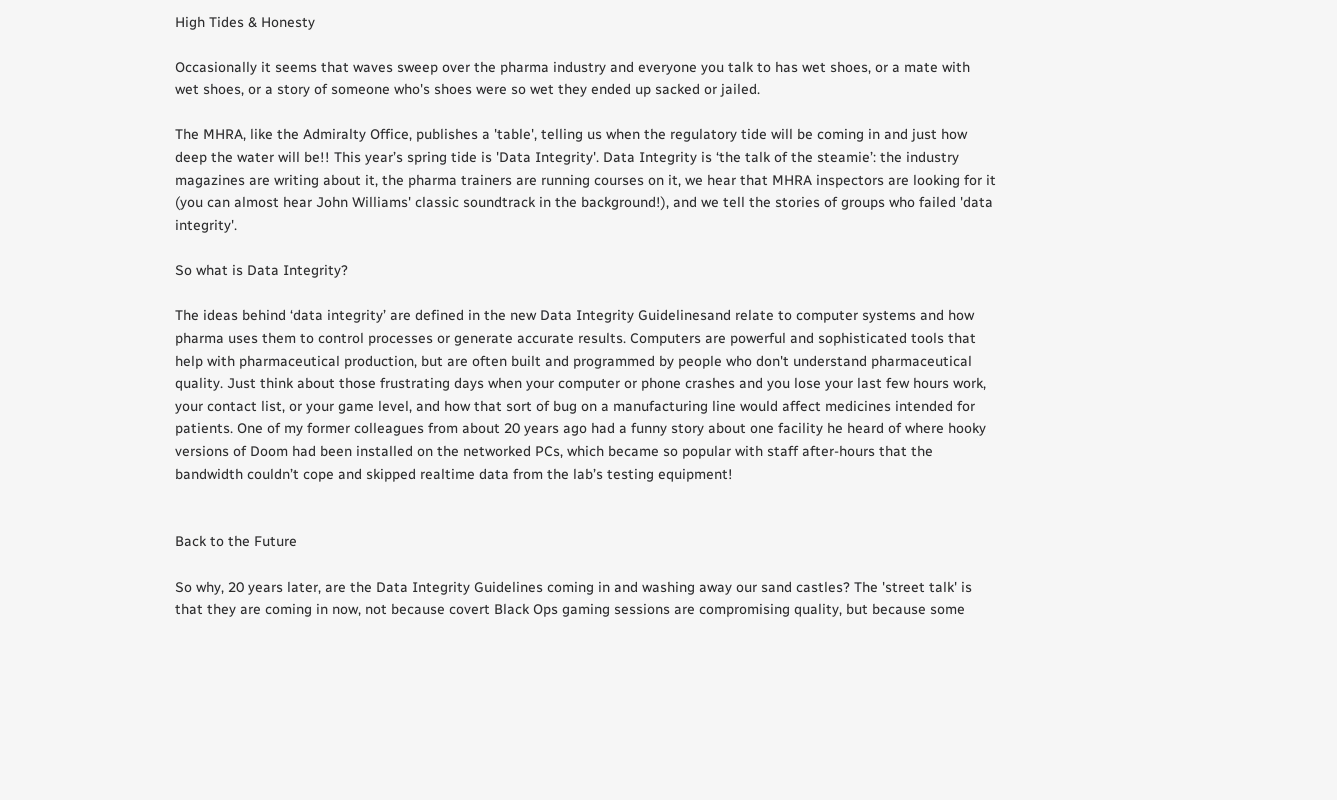High Tides & Honesty

Occasionally it seems that waves sweep over the pharma industry and everyone you talk to has wet shoes, or a mate with wet shoes, or a story of someone who's shoes were so wet they ended up sacked or jailed.

The MHRA, like the Admiralty Office, publishes a 'table', telling us when the regulatory tide will be coming in and just how deep the water will be!! This year’s spring tide is 'Data Integrity'. Data Integrity is ‘the talk of the steamie’: the industry magazines are writing about it, the pharma trainers are running courses on it, we hear that MHRA inspectors are looking for it (you can almost hear John Williams' classic soundtrack in the background!), and we tell the stories of groups who failed 'data integrity'.

So what is Data Integrity?

The ideas behind ‘data integrity’ are defined in the new Data Integrity Guidelinesand relate to computer systems and how pharma uses them to control processes or generate accurate results. Computers are powerful and sophisticated tools that help with pharmaceutical production, but are often built and programmed by people who don't understand pharmaceutical quality. Just think about those frustrating days when your computer or phone crashes and you lose your last few hours work, your contact list, or your game level, and how that sort of bug on a manufacturing line would affect medicines intended for patients. One of my former colleagues from about 20 years ago had a funny story about one facility he heard of where hooky versions of Doom had been installed on the networked PCs, which became so popular with staff after-hours that the bandwidth couldn’t cope and skipped realtime data from the lab’s testing equipment!


Back to the Future

So why, 20 years later, are the Data Integrity Guidelines coming in and washing away our sand castles? The 'street talk' is that they are coming in now, not because covert Black Ops gaming sessions are compromising quality, but because some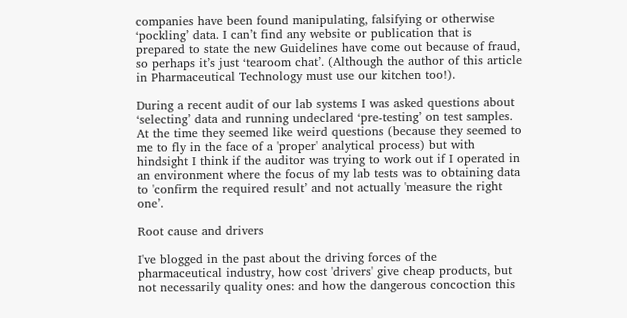companies have been found manipulating, falsifying or otherwise ‘pockling’ data. I can’t find any website or publication that is prepared to state the new Guidelines have come out because of fraud, so perhaps it’s just ‘tearoom chat’. (Although the author of this article in Pharmaceutical Technology must use our kitchen too!).

During a recent audit of our lab systems I was asked questions about ‘selecting’ data and running undeclared ‘pre-testing’ on test samples. At the time they seemed like weird questions (because they seemed to me to fly in the face of a 'proper' analytical process) but with hindsight I think if the auditor was trying to work out if I operated in an environment where the focus of my lab tests was to obtaining data to 'confirm the required result’ and not actually 'measure the right one’.

Root cause and drivers

I've blogged in the past about the driving forces of the pharmaceutical industry, how cost 'drivers' give cheap products, but not necessarily quality ones: and how the dangerous concoction this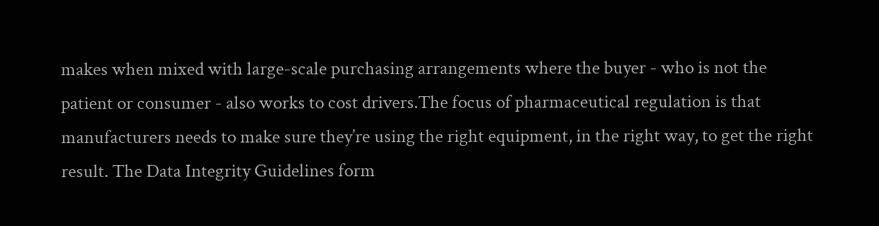makes when mixed with large-scale purchasing arrangements where the buyer - who is not the patient or consumer - also works to cost drivers.The focus of pharmaceutical regulation is that manufacturers needs to make sure they’re using the right equipment, in the right way, to get the right result. The Data Integrity Guidelines form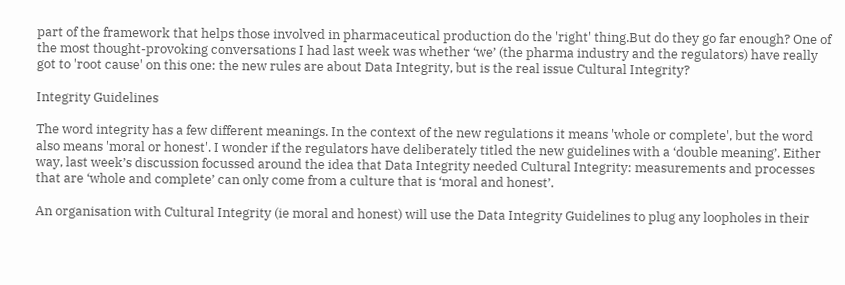part of the framework that helps those involved in pharmaceutical production do the 'right' thing.But do they go far enough? One of the most thought-provoking conversations I had last week was whether ‘we’ (the pharma industry and the regulators) have really got to 'root cause' on this one: the new rules are about Data Integrity, but is the real issue Cultural Integrity?

Integrity Guidelines

The word integrity has a few different meanings. In the context of the new regulations it means 'whole or complete', but the word also means 'moral or honest'. I wonder if the regulators have deliberately titled the new guidelines with a ‘double meaning’. Either way, last week’s discussion focussed around the idea that Data Integrity needed Cultural Integrity: measurements and processes that are ‘whole and complete’ can only come from a culture that is ‘moral and honest’.

An organisation with Cultural Integrity (ie moral and honest) will use the Data Integrity Guidelines to plug any loopholes in their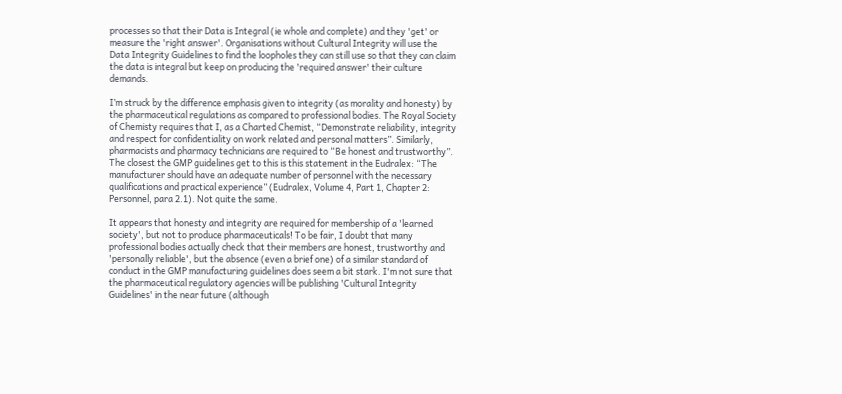processes so that their Data is Integral (ie whole and complete) and they 'get' or measure the 'right answer'. Organisations without Cultural Integrity will use the Data Integrity Guidelines to find the loopholes they can still use so that they can claim the data is integral but keep on producing the 'required answer' their culture demands.

I’m struck by the difference emphasis given to integrity (as morality and honesty) by the pharmaceutical regulations as compared to professional bodies. The Royal Society of Chemisty requires that I, as a Charted Chemist, “Demonstrate reliability, integrity and respect for confidentiality on work related and personal matters”. Similarly, pharmacists and pharmacy technicians are required to “Be honest and trustworthy”. The closest the GMP guidelines get to this is this statement in the Eudralex: “The manufacturer should have an adequate number of personnel with the necessary qualifications and practical experience” (Eudralex, Volume 4, Part 1, Chapter 2: Personnel, para 2.1). Not quite the same.

It appears that honesty and integrity are required for membership of a 'learned society', but not to produce pharmaceuticals! To be fair, I doubt that many professional bodies actually check that their members are honest, trustworthy and 'personally reliable', but the absence (even a brief one) of a similar standard of conduct in the GMP manufacturing guidelines does seem a bit stark. I'm not sure that the pharmaceutical regulatory agencies will be publishing 'Cultural Integrity Guidelines' in the near future (although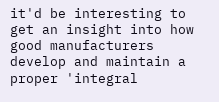it'd be interesting to get an insight into how good manufacturers develop and maintain a proper 'integral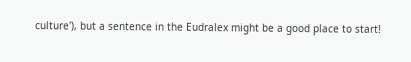culture'), but a sentence in the Eudralex might be a good place to start!